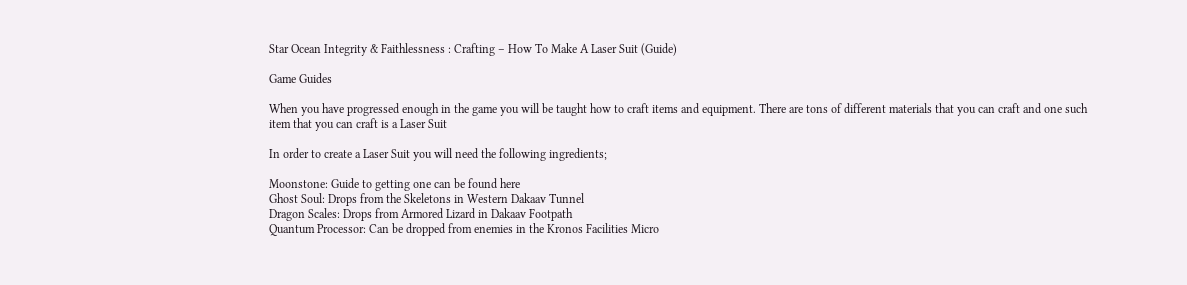Star Ocean Integrity & Faithlessness : Crafting – How To Make A Laser Suit (Guide)

Game Guides

When you have progressed enough in the game you will be taught how to craft items and equipment. There are tons of different materials that you can craft and one such item that you can craft is a Laser Suit

In order to create a Laser Suit you will need the following ingredients;

Moonstone: Guide to getting one can be found here
Ghost Soul: Drops from the Skeletons in Western Dakaav Tunnel
Dragon Scales: Drops from Armored Lizard in Dakaav Footpath
Quantum Processor: Can be dropped from enemies in the Kronos Facilities Micro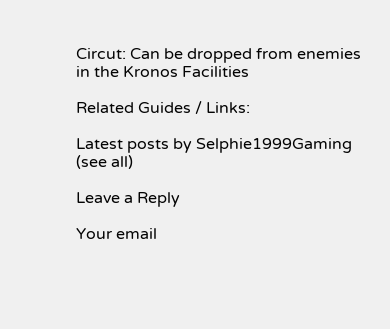Circut: Can be dropped from enemies in the Kronos Facilities

Related Guides / Links:

Latest posts by Selphie1999Gaming (see all)

Leave a Reply

Your email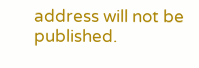address will not be published.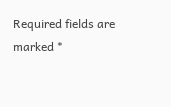Required fields are marked *